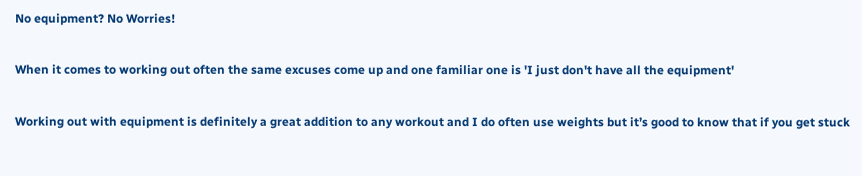No equipment? No Worries!

When it comes to working out often the same excuses come up and one familiar one is 'I just don't have all the equipment'

Working out with equipment is definitely a great addition to any workout and I do often use weights but it’s good to know that if you get stuck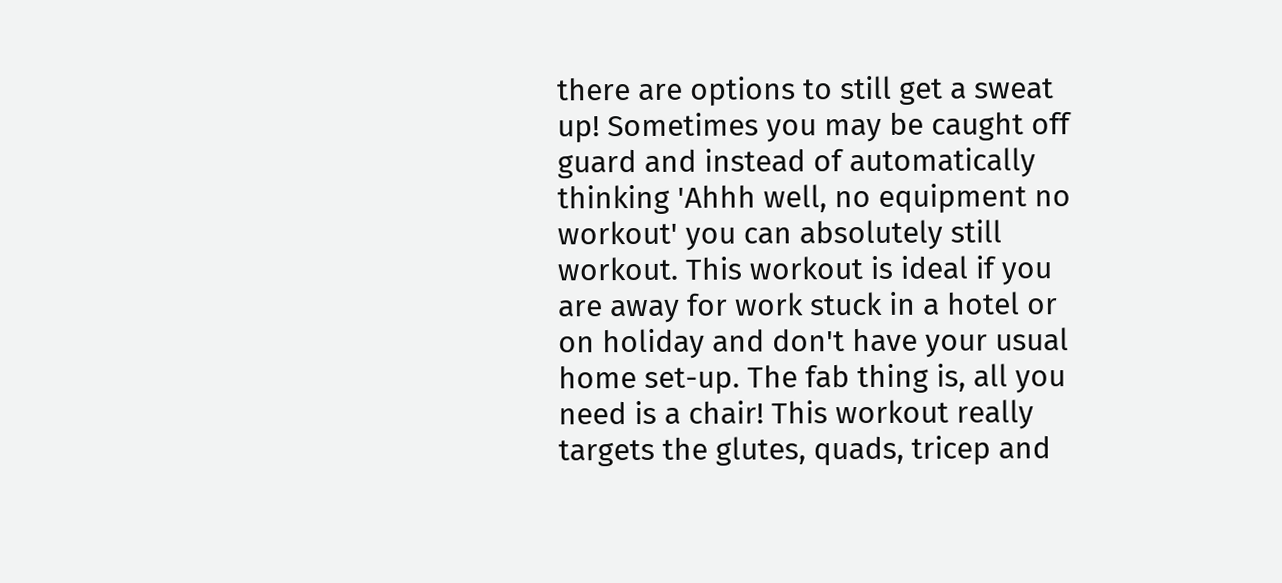there are options to still get a sweat up! Sometimes you may be caught off guard and instead of automatically thinking 'Ahhh well, no equipment no workout' you can absolutely still workout. This workout is ideal if you are away for work stuck in a hotel or on holiday and don't have your usual home set-up. The fab thing is, all you need is a chair! This workout really targets the glutes, quads, tricep and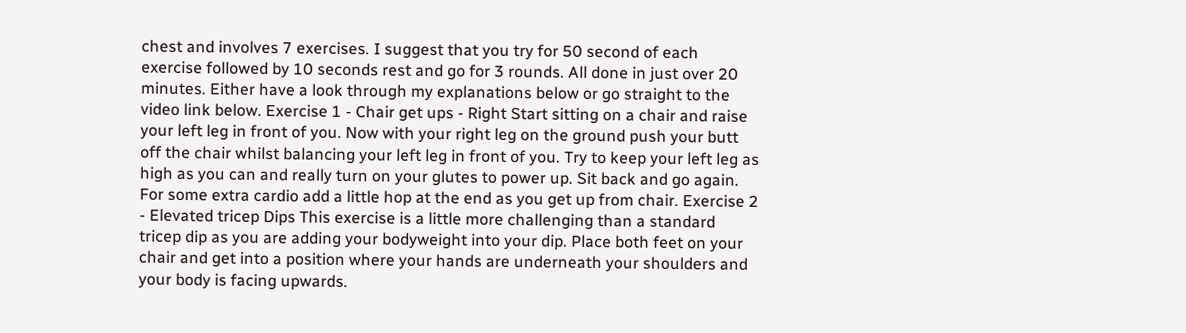chest and involves 7 exercises. I suggest that you try for 50 second of each exercise followed by 10 seconds rest and go for 3 rounds. All done in just over 20 minutes. Either have a look through my explanations below or go straight to the video link below. Exercise 1 - Chair get ups - Right Start sitting on a chair and raise your left leg in front of you. Now with your right leg on the ground push your butt off the chair whilst balancing your left leg in front of you. Try to keep your left leg as high as you can and really turn on your glutes to power up. Sit back and go again. For some extra cardio add a little hop at the end as you get up from chair. Exercise 2 - Elevated tricep Dips This exercise is a little more challenging than a standard tricep dip as you are adding your bodyweight into your dip. Place both feet on your chair and get into a position where your hands are underneath your shoulders and your body is facing upwards.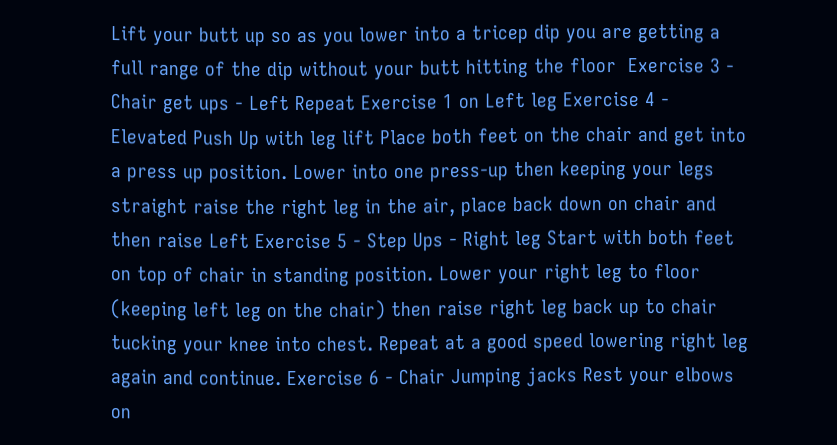Lift your butt up so as you lower into a tricep dip you are getting a full range of the dip without your butt hitting the floor  Exercise 3 - Chair get ups - Left Repeat Exercise 1 on Left leg Exercise 4 - Elevated Push Up with leg lift Place both feet on the chair and get into a press up position. Lower into one press-up then keeping your legs straight raise the right leg in the air, place back down on chair and then raise Left Exercise 5 - Step Ups - Right leg Start with both feet on top of chair in standing position. Lower your right leg to floor (keeping left leg on the chair) then raise right leg back up to chair tucking your knee into chest. Repeat at a good speed lowering right leg again and continue. Exercise 6 - Chair Jumping jacks Rest your elbows on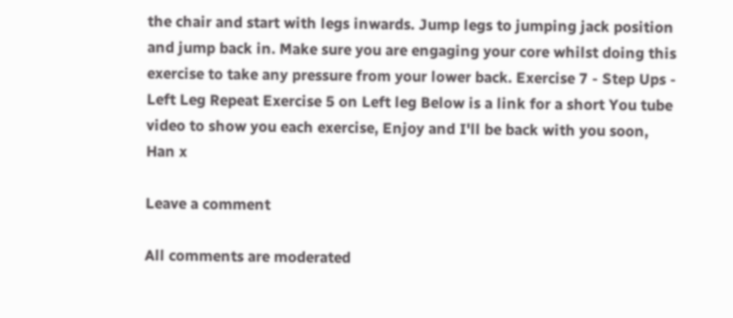the chair and start with legs inwards. Jump legs to jumping jack position and jump back in. Make sure you are engaging your core whilst doing this exercise to take any pressure from your lower back. Exercise 7 - Step Ups - Left Leg Repeat Exercise 5 on Left leg Below is a link for a short You tube video to show you each exercise, Enjoy and I'll be back with you soon, Han x

Leave a comment

All comments are moderated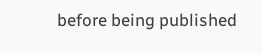before being published